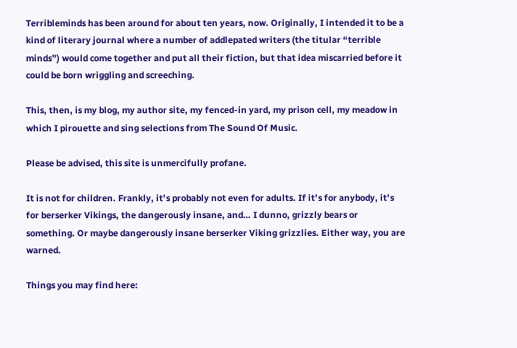Terribleminds has been around for about ten years, now. Originally, I intended it to be a kind of literary journal where a number of addlepated writers (the titular “terrible minds”) would come together and put all their fiction, but that idea miscarried before it could be born wriggling and screeching.

This, then, is my blog, my author site, my fenced-in yard, my prison cell, my meadow in which I pirouette and sing selections from The Sound Of Music.

Please be advised, this site is unmercifully profane.

It is not for children. Frankly, it’s probably not even for adults. If it’s for anybody, it’s for berserker Vikings, the dangerously insane, and… I dunno, grizzly bears or something. Or maybe dangerously insane berserker Viking grizzlies. Either way, you are warned.

Things you may find here: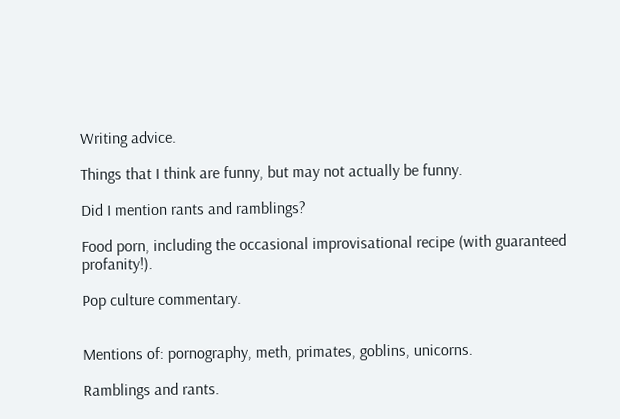Writing advice.

Things that I think are funny, but may not actually be funny.

Did I mention rants and ramblings?

Food porn, including the occasional improvisational recipe (with guaranteed profanity!).

Pop culture commentary.


Mentions of: pornography, meth, primates, goblins, unicorns.

Ramblings and rants.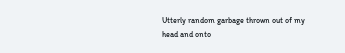Utterly random garbage thrown out of my head and onto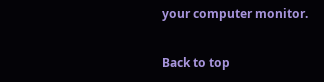your computer monitor.

Back to top